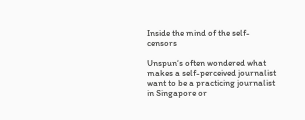Inside the mind of the self-censors

Unspun‘s often wondered what makes a self-perceived journalist want to be a practicing journalist in Singapore or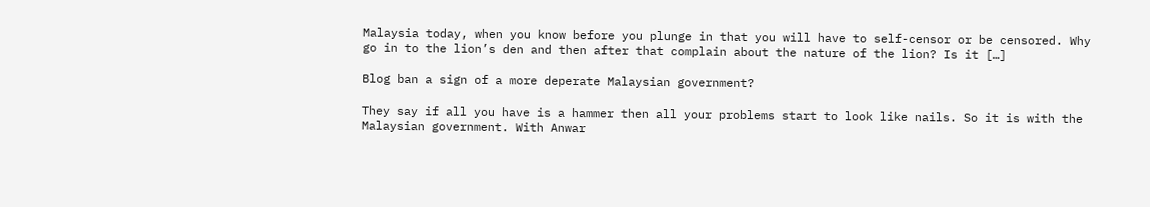Malaysia today, when you know before you plunge in that you will have to self-censor or be censored. Why go in to the lion’s den and then after that complain about the nature of the lion? Is it […]

Blog ban a sign of a more deperate Malaysian government?

They say if all you have is a hammer then all your problems start to look like nails. So it is with the Malaysian government. With Anwar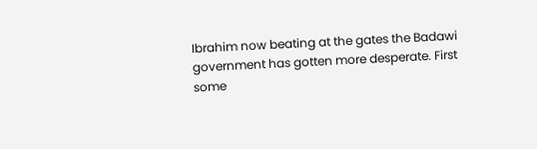Ibrahim now beating at the gates the Badawi government has gotten more desperate. First some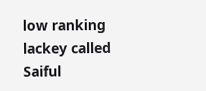low ranking lackey called Saiful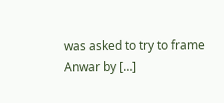was asked to try to frame Anwar by […]